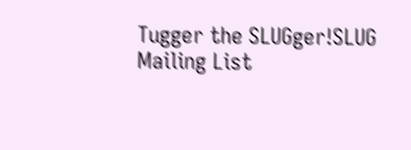Tugger the SLUGger!SLUG Mailing List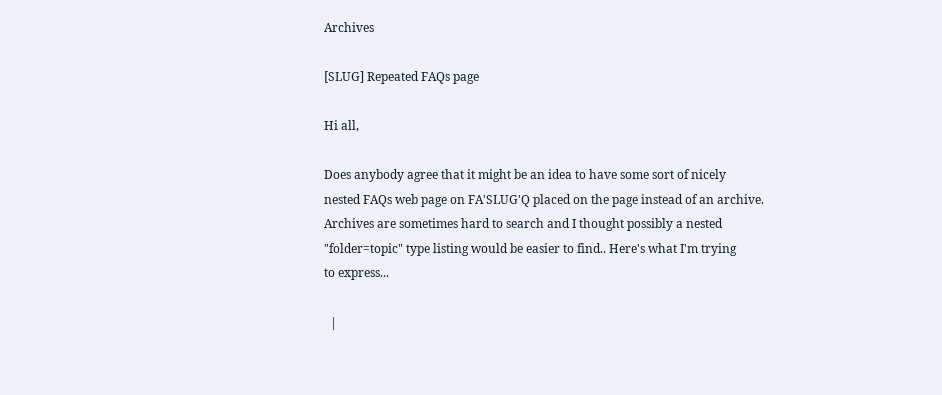Archives

[SLUG] Repeated FAQs page

Hi all,

Does anybody agree that it might be an idea to have some sort of nicely
nested FAQs web page on FA'SLUG'Q placed on the page instead of an archive.
Archives are sometimes hard to search and I thought possibly a nested
"folder=topic" type listing would be easier to find.. Here's what I'm trying
to express...

  |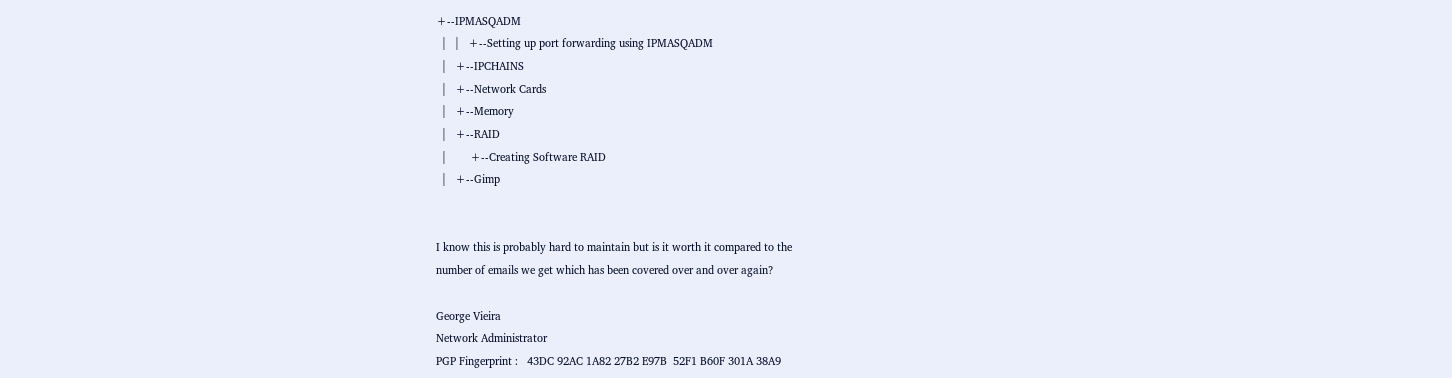+--IPMASQADM
  |   |   +--Setting up port forwarding using IPMASQADM
  |   +--IPCHAINS
  |   +--Network Cards
  |   +--Memory
  |   +--RAID
  |        +--Creating Software RAID
  |   +--Gimp


I know this is probably hard to maintain but is it worth it compared to the
number of emails we get which has been covered over and over again?

George Vieira
Network Administrator
PGP Fingerprint :   43DC 92AC 1A82 27B2 E97B  52F1 B60F 301A 38A9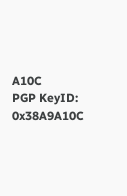A10C
PGP KeyID:      0x38A9A10C